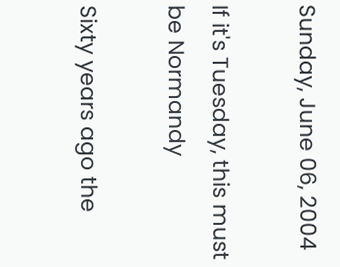Sunday, June 06, 2004

If it's Tuesday, this must be Normandy

Sixty years ago the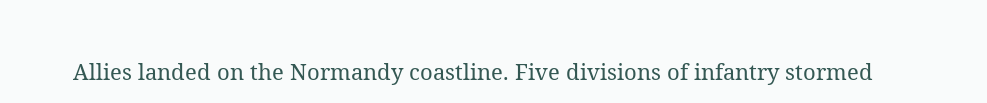Allies landed on the Normandy coastline. Five divisions of infantry stormed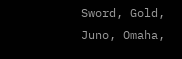Sword, Gold, Juno, Omaha,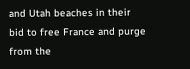and Utah beaches in their bid to free France and purge from the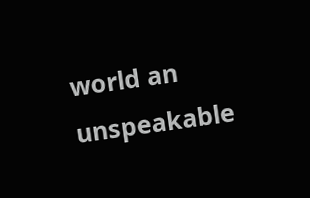world an unspeakable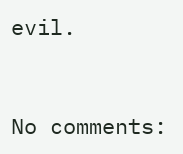evil.


No comments: